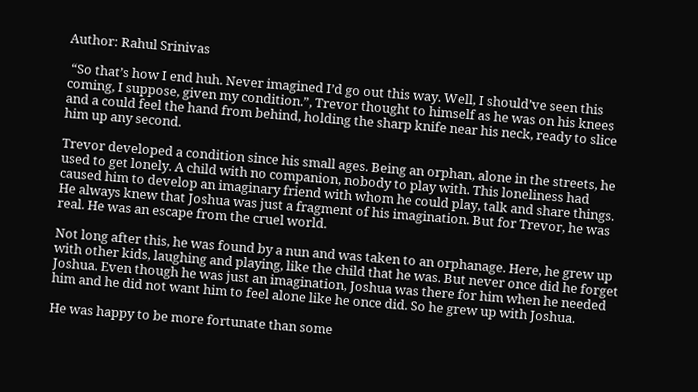Author: Rahul Srinivas

 “So that’s how I end huh. Never imagined I’d go out this way. Well, I should’ve seen this coming, I suppose, given my condition.”, Trevor thought to himself as he was on his knees and a could feel the hand from behind, holding the sharp knife near his neck, ready to slice him up any second.

Trevor developed a condition since his small ages. Being an orphan, alone in the streets, he used to get lonely. A child with no companion, nobody to play with. This loneliness had caused him to develop an imaginary friend with whom he could play, talk and share things. He always knew that Joshua was just a fragment of his imagination. But for Trevor, he was real. He was an escape from the cruel world.

Not long after this, he was found by a nun and was taken to an orphanage. Here, he grew up with other kids, laughing and playing, like the child that he was. But never once did he forget Joshua. Even though he was just an imagination, Joshua was there for him when he needed him and he did not want him to feel alone like he once did. So he grew up with Joshua.

He was happy to be more fortunate than some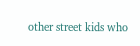other street kids who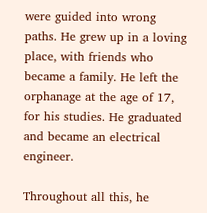were guided into wrong paths. He grew up in a loving place, with friends who became a family. He left the orphanage at the age of 17, for his studies. He graduated and became an electrical engineer.

Throughout all this, he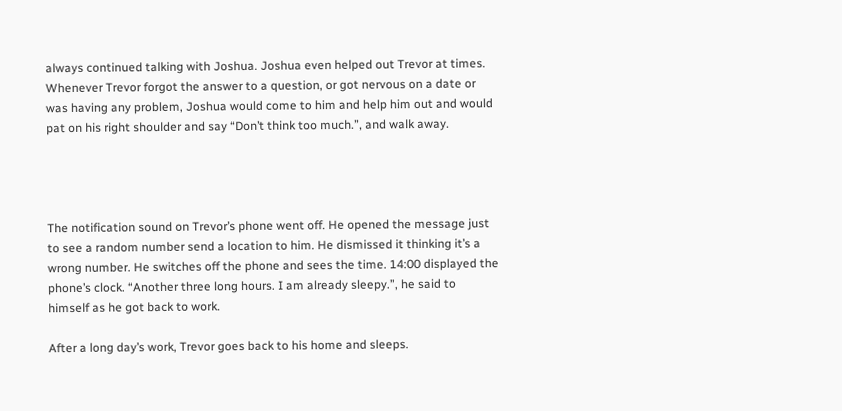always continued talking with Joshua. Joshua even helped out Trevor at times. Whenever Trevor forgot the answer to a question, or got nervous on a date or was having any problem, Joshua would come to him and help him out and would pat on his right shoulder and say “Don’t think too much.”, and walk away.




The notification sound on Trevor’s phone went off. He opened the message just to see a random number send a location to him. He dismissed it thinking it’s a wrong number. He switches off the phone and sees the time. 14:00 displayed the phone’s clock. “Another three long hours. I am already sleepy.”, he said to himself as he got back to work.

After a long day’s work, Trevor goes back to his home and sleeps.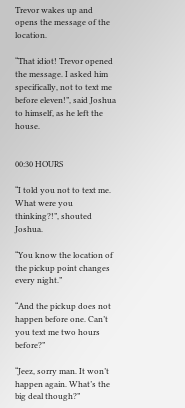Trevor wakes up and opens the message of the location.

“That idiot! Trevor opened the message. I asked him specifically, not to text me before eleven!”, said Joshua to himself, as he left the house.


00:30 HOURS

“I told you not to text me. What were you thinking?!”, shouted Joshua.

“You know the location of the pickup point changes every night.”

“And the pickup does not happen before one. Can’t you text me two hours before?”

“Jeez, sorry man. It won’t happen again. What’s the big deal though?”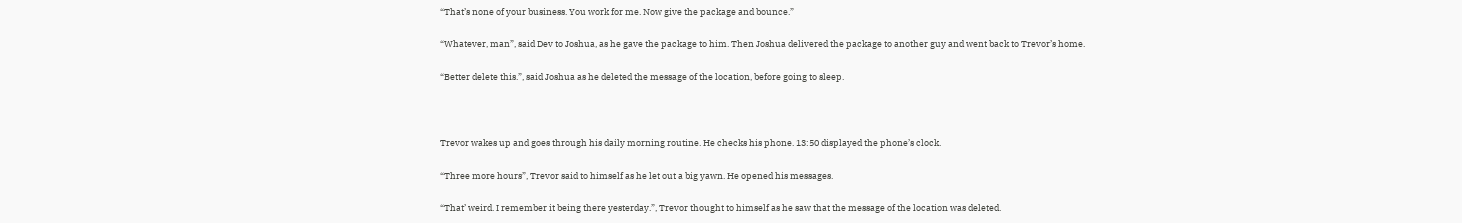“That’s none of your business. You work for me. Now give the package and bounce.”

“Whatever, man”, said Dev to Joshua, as he gave the package to him. Then Joshua delivered the package to another guy and went back to Trevor’s home.

“Better delete this.”, said Joshua as he deleted the message of the location, before going to sleep.



Trevor wakes up and goes through his daily morning routine. He checks his phone. 13:50 displayed the phone’s clock.

“Three more hours”, Trevor said to himself as he let out a big yawn. He opened his messages.

“That’ weird. I remember it being there yesterday.”, Trevor thought to himself as he saw that the message of the location was deleted.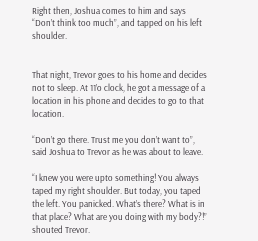Right then, Joshua comes to him and says “Don’t think too much”, and tapped on his left shoulder.


That night, Trevor goes to his home and decides not to sleep. At 11’o clock, he got a message of a location in his phone and decides to go to that location.

“Don’t go there. Trust me you don’t want to”, said Joshua to Trevor as he was about to leave.

“I knew you were upto something! You always taped my right shoulder. But today, you taped the left. You panicked. What’s there? What is in that place? What are you doing with my body?!” shouted Trevor.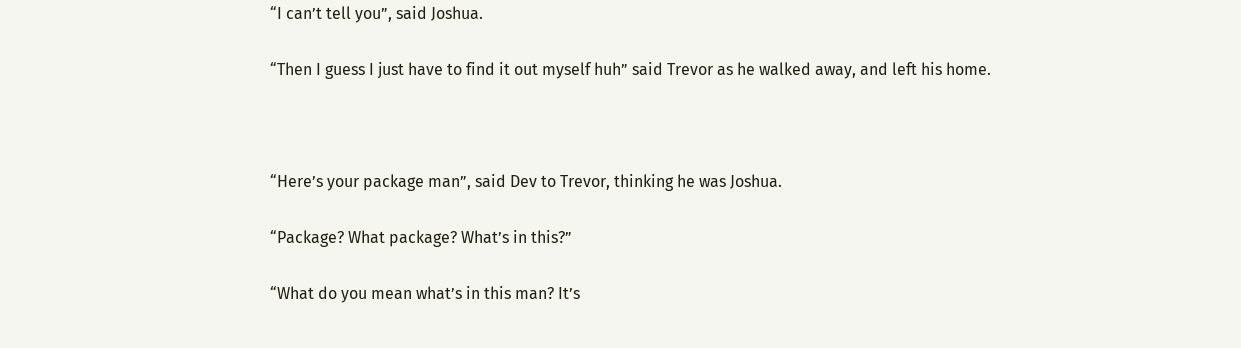“I can’t tell you”, said Joshua.

“Then I guess I just have to find it out myself huh” said Trevor as he walked away, and left his home.



“Here’s your package man”, said Dev to Trevor, thinking he was Joshua.

“Package? What package? What’s in this?”

“What do you mean what’s in this man? It’s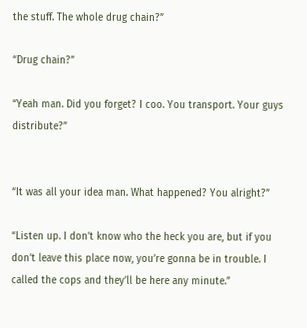the stuff. The whole drug chain?”

“Drug chain?”

“Yeah man. Did you forget? I coo. You transport. Your guys distribute?”


“It was all your idea man. What happened? You alright?”

“Listen up. I don’t know who the heck you are, but if you don’t leave this place now, you’re gonna be in trouble. I called the cops and they’ll be here any minute.”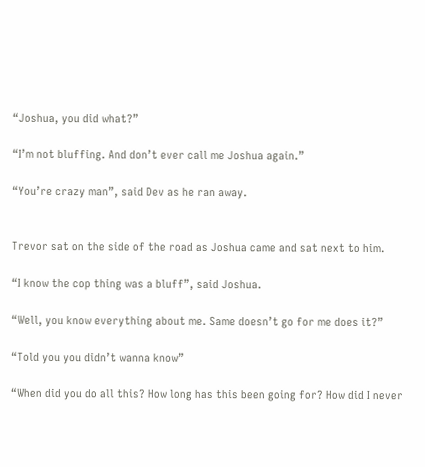“Joshua, you did what?”

“I’m not bluffing. And don’t ever call me Joshua again.”

“You’re crazy man”, said Dev as he ran away.


Trevor sat on the side of the road as Joshua came and sat next to him.

“I know the cop thing was a bluff”, said Joshua.

“Well, you know everything about me. Same doesn’t go for me does it?”

“Told you you didn’t wanna know”

“When did you do all this? How long has this been going for? How did I never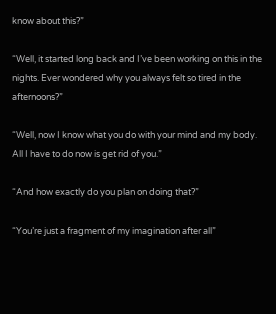know about this?”

“Well, it started long back and I’ve been working on this in the nights. Ever wondered why you always felt so tired in the afternoons?”

“Well, now I know what you do with your mind and my body. All I have to do now is get rid of you.”

“And how exactly do you plan on doing that?”

“You’re just a fragment of my imagination after all”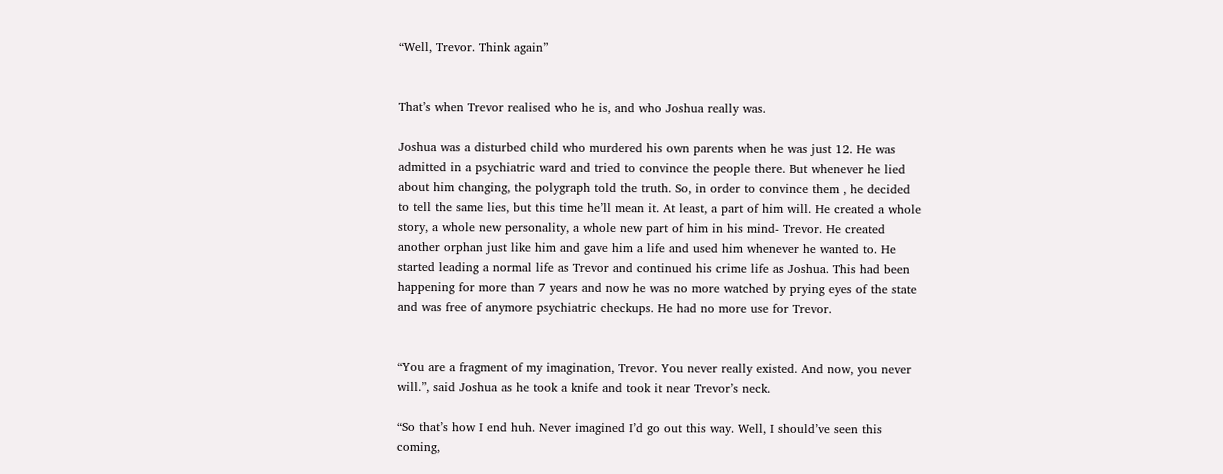“Well, Trevor. Think again”


That’s when Trevor realised who he is, and who Joshua really was.

Joshua was a disturbed child who murdered his own parents when he was just 12. He was admitted in a psychiatric ward and tried to convince the people there. But whenever he lied about him changing, the polygraph told the truth. So, in order to convince them , he decided to tell the same lies, but this time he’ll mean it. At least, a part of him will. He created a whole story, a whole new personality, a whole new part of him in his mind- Trevor. He created another orphan just like him and gave him a life and used him whenever he wanted to. He started leading a normal life as Trevor and continued his crime life as Joshua. This had been happening for more than 7 years and now he was no more watched by prying eyes of the state and was free of anymore psychiatric checkups. He had no more use for Trevor.


“You are a fragment of my imagination, Trevor. You never really existed. And now, you never will.”, said Joshua as he took a knife and took it near Trevor’s neck.

“So that’s how I end huh. Never imagined I’d go out this way. Well, I should’ve seen this coming,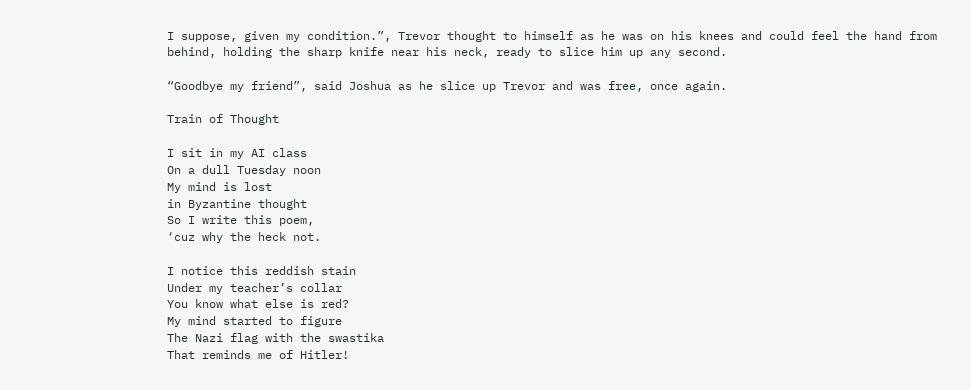I suppose, given my condition.”, Trevor thought to himself as he was on his knees and could feel the hand from behind, holding the sharp knife near his neck, ready to slice him up any second.

“Goodbye my friend”, said Joshua as he slice up Trevor and was free, once again.

Train of Thought

I sit in my AI class
On a dull Tuesday noon
My mind is lost
in Byzantine thought
So I write this poem,
‘cuz why the heck not.

I notice this reddish stain
Under my teacher’s collar
You know what else is red?
My mind started to figure
The Nazi flag with the swastika
That reminds me of Hitler!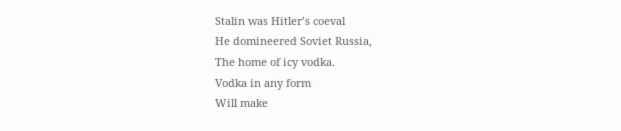Stalin was Hitler’s coeval
He domineered Soviet Russia,
The home of icy vodka.
Vodka in any form
Will make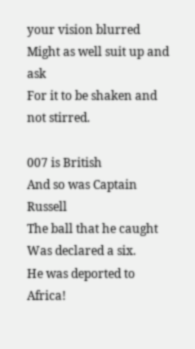your vision blurred
Might as well suit up and ask
For it to be shaken and not stirred.

007 is British
And so was Captain Russell
The ball that he caught
Was declared a six.
He was deported to Africa!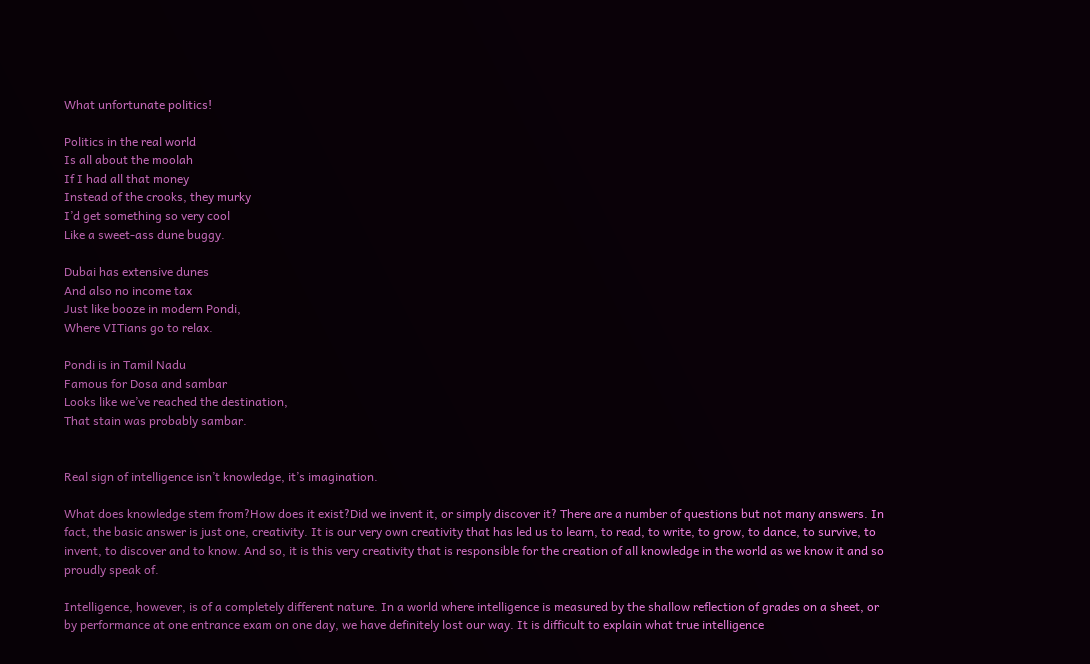What unfortunate politics!

Politics in the real world
Is all about the moolah
If I had all that money
Instead of the crooks, they murky
I’d get something so very cool
Like a sweet-ass dune buggy.

Dubai has extensive dunes
And also no income tax
Just like booze in modern Pondi,
Where VITians go to relax.

Pondi is in Tamil Nadu
Famous for Dosa and sambar
Looks like we’ve reached the destination,
That stain was probably sambar.


Real sign of intelligence isn’t knowledge, it’s imagination.

What does knowledge stem from?How does it exist?Did we invent it, or simply discover it? There are a number of questions but not many answers. In fact, the basic answer is just one, creativity. It is our very own creativity that has led us to learn, to read, to write, to grow, to dance, to survive, to invent, to discover and to know. And so, it is this very creativity that is responsible for the creation of all knowledge in the world as we know it and so proudly speak of.

Intelligence, however, is of a completely different nature. In a world where intelligence is measured by the shallow reflection of grades on a sheet, or by performance at one entrance exam on one day, we have definitely lost our way. It is difficult to explain what true intelligence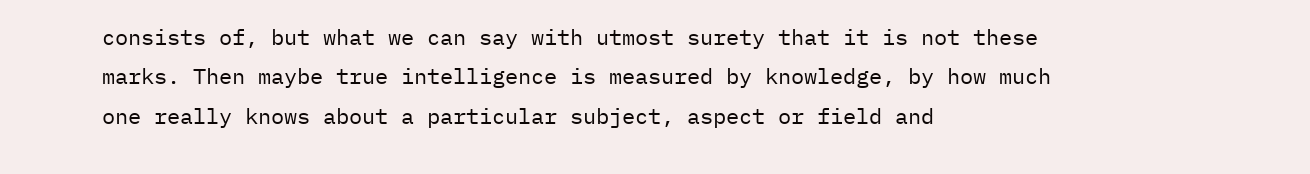consists of, but what we can say with utmost surety that it is not these marks. Then maybe true intelligence is measured by knowledge, by how much one really knows about a particular subject, aspect or field and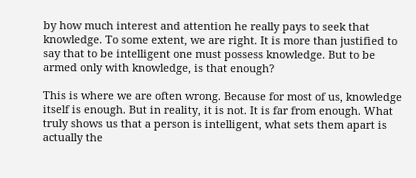by how much interest and attention he really pays to seek that knowledge. To some extent, we are right. It is more than justified to say that to be intelligent one must possess knowledge. But to be armed only with knowledge, is that enough?

This is where we are often wrong. Because for most of us, knowledge itself is enough. But in reality, it is not. It is far from enough. What truly shows us that a person is intelligent, what sets them apart is actually the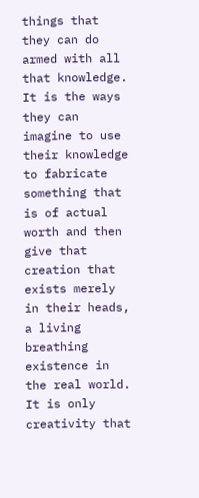things that they can do armed with all that knowledge. It is the ways they can imagine to use their knowledge to fabricate something that is of actual worth and then give that creation that exists merely in their heads, a living breathing existence in the real world. It is only creativity that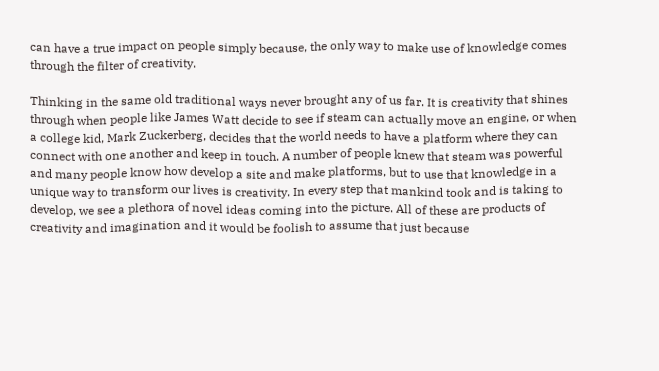can have a true impact on people simply because, the only way to make use of knowledge comes through the filter of creativity.

Thinking in the same old traditional ways never brought any of us far. It is creativity that shines through when people like James Watt decide to see if steam can actually move an engine, or when a college kid, Mark Zuckerberg, decides that the world needs to have a platform where they can connect with one another and keep in touch. A number of people knew that steam was powerful and many people know how develop a site and make platforms, but to use that knowledge in a unique way to transform our lives is creativity. In every step that mankind took and is taking to develop, we see a plethora of novel ideas coming into the picture. All of these are products of creativity and imagination and it would be foolish to assume that just because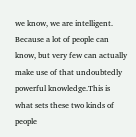we know, we are intelligent. Because a lot of people can know, but very few can actually make use of that undoubtedly powerful knowledge.This is what sets these two kinds of people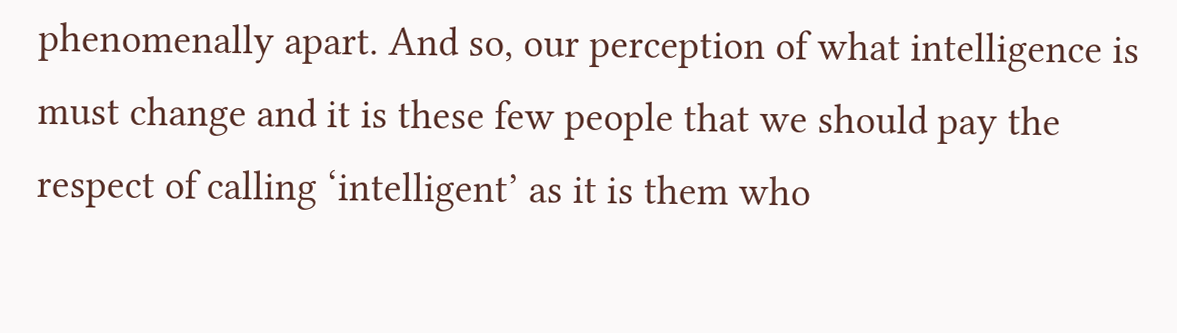phenomenally apart. And so, our perception of what intelligence is must change and it is these few people that we should pay the respect of calling ‘intelligent’ as it is them who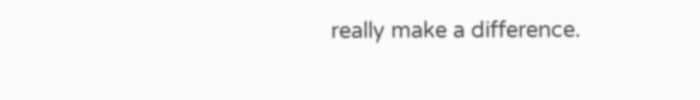really make a difference.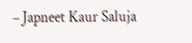– Japneet Kaur Saluja